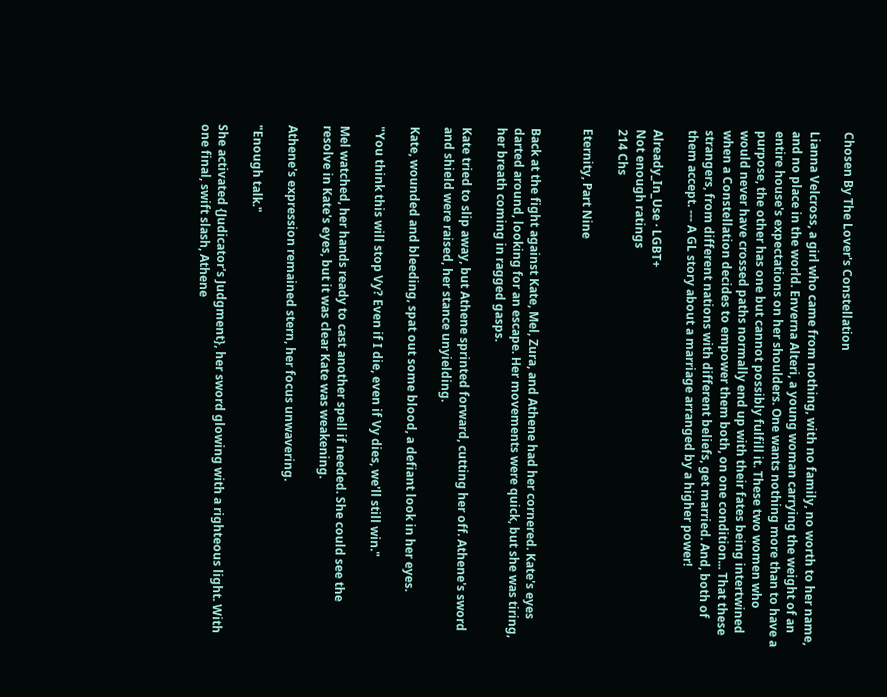Chosen By The Lover's Constellation

Lianna Velcross, a girl who came from nothing, with no family, no worth to her name, and no place in the world. Enverna Alteri, a young woman carrying the weight of an entire house's expectations on her shoulders. One wants nothing more than to have a purpose, the other has one but cannot possibly fulfill it. These two women who would never have crossed paths normally end up with their fates being intertwined when a Constellation decides to empower them both, on one condition... That these strangers, from different nations with different beliefs, get married. And, both of them accept. --- A GL story about a marriage arranged by a higher power!

Already_In_Use · LGBT+
Not enough ratings
214 Chs

Eternity, Part Nine


Back at the fight against Kate, Mel, Zura, and Athene had her cornered. Kate's eyes darted around, looking for an escape. Her movements were quick, but she was tiring, her breath coming in ragged gasps.

Kate tried to slip away, but Athene sprinted forward, cutting her off. Athene's sword and shield were raised, her stance unyielding.

Kate, wounded and bleeding, spat out some blood, a defiant look in her eyes.

"You think this will stop Vy? Even if I die, even if Vy dies, we'll still win."

Mel watched, her hands ready to cast another spell if needed. She could see the resolve in Kate's eyes, but it was clear Kate was weakening.

Athene's expression remained stern, her focus unwavering.

"Enough talk."

She activated {Judicator's Judgment}, her sword glowing with a righteous light. With one final, swift slash, Athene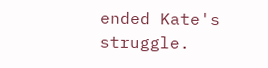ended Kate's struggle.